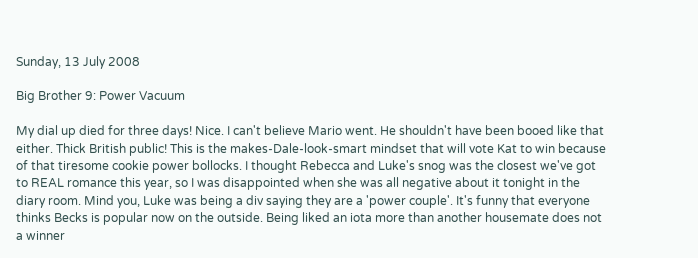Sunday, 13 July 2008

Big Brother 9: Power Vacuum

My dial up died for three days! Nice. I can't believe Mario went. He shouldn't have been booed like that either. Thick British public! This is the makes-Dale-look-smart mindset that will vote Kat to win because of that tiresome cookie power bollocks. I thought Rebecca and Luke's snog was the closest we've got to REAL romance this year, so I was disappointed when she was all negative about it tonight in the diary room. Mind you, Luke was being a div saying they are a 'power couple'. It's funny that everyone thinks Becks is popular now on the outside. Being liked an iota more than another housemate does not a winner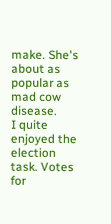make. She's about as popular as mad cow disease.
I quite enjoyed the election task. Votes for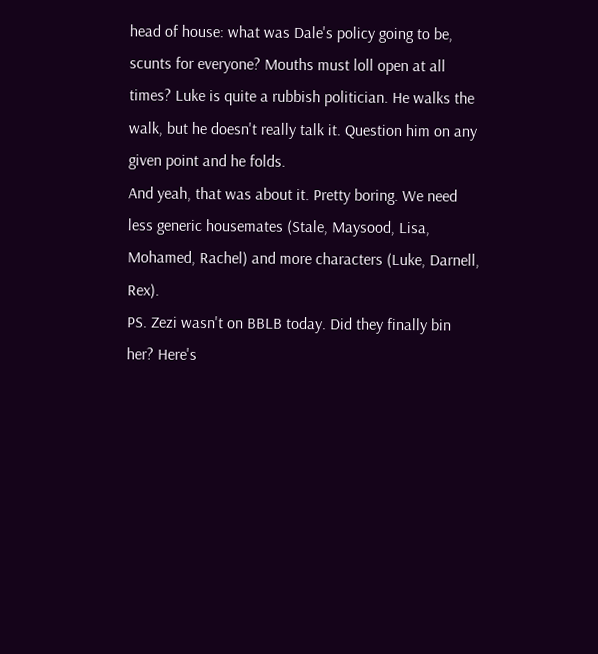head of house: what was Dale's policy going to be, scunts for everyone? Mouths must loll open at all times? Luke is quite a rubbish politician. He walks the walk, but he doesn't really talk it. Question him on any given point and he folds.
And yeah, that was about it. Pretty boring. We need less generic housemates (Stale, Maysood, Lisa, Mohamed, Rachel) and more characters (Luke, Darnell, Rex).
PS. Zezi wasn't on BBLB today. Did they finally bin her? Here's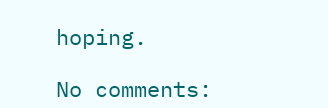hoping.

No comments: